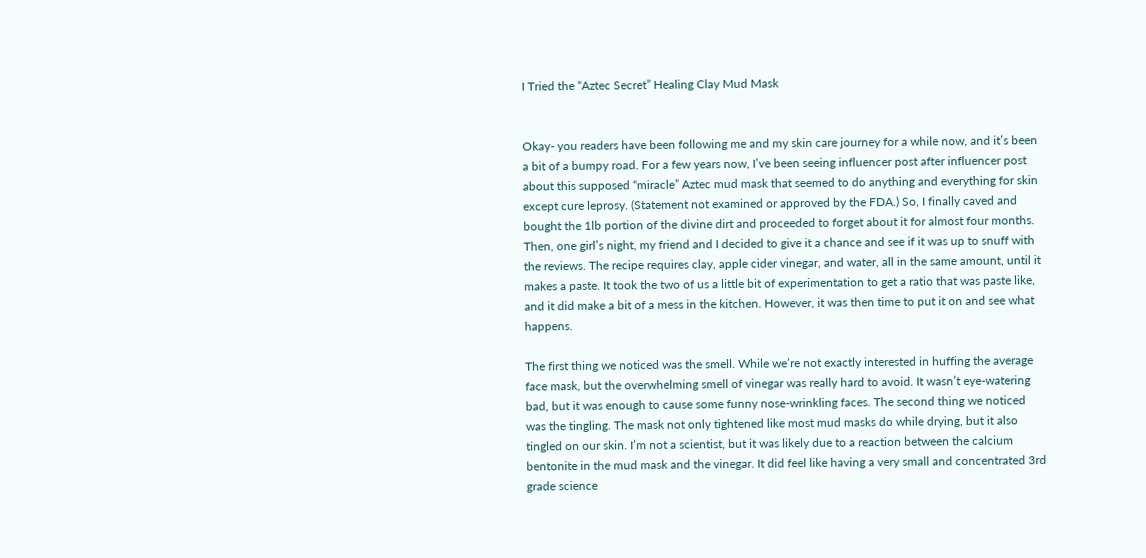I Tried the “Aztec Secret” Healing Clay Mud Mask


Okay- you readers have been following me and my skin care journey for a while now, and it’s been a bit of a bumpy road. For a few years now, I’ve been seeing influencer post after influencer post about this supposed “miracle” Aztec mud mask that seemed to do anything and everything for skin except cure leprosy. (Statement not examined or approved by the FDA.) So, I finally caved and bought the 1lb portion of the divine dirt and proceeded to forget about it for almost four months. Then, one girl’s night, my friend and I decided to give it a chance and see if it was up to snuff with the reviews. The recipe requires clay, apple cider vinegar, and water, all in the same amount, until it makes a paste. It took the two of us a little bit of experimentation to get a ratio that was paste like, and it did make a bit of a mess in the kitchen. However, it was then time to put it on and see what happens.

The first thing we noticed was the smell. While we’re not exactly interested in huffing the average face mask, but the overwhelming smell of vinegar was really hard to avoid. It wasn’t eye-watering bad, but it was enough to cause some funny nose-wrinkling faces. The second thing we noticed was the tingling. The mask not only tightened like most mud masks do while drying, but it also tingled on our skin. I’m not a scientist, but it was likely due to a reaction between the calcium bentonite in the mud mask and the vinegar. It did feel like having a very small and concentrated 3rd grade science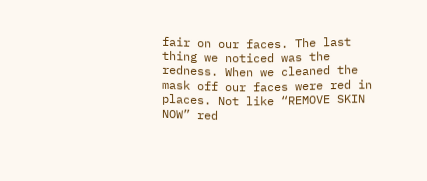fair on our faces. The last thing we noticed was the redness. When we cleaned the mask off our faces were red in places. Not like “REMOVE SKIN NOW” red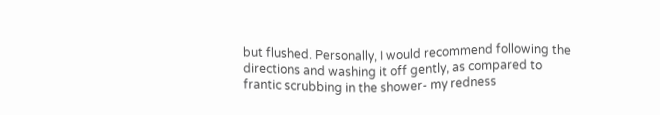but flushed. Personally, I would recommend following the directions and washing it off gently, as compared to frantic scrubbing in the shower- my redness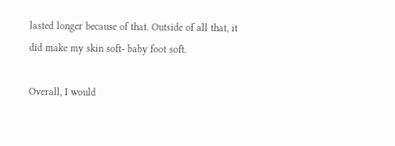lasted longer because of that. Outside of all that, it did make my skin soft- baby foot soft.

Overall, I would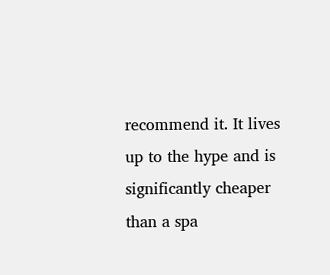recommend it. It lives up to the hype and is significantly cheaper than a spa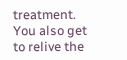treatment. You also get to relive the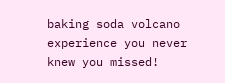baking soda volcano experience you never knew you missed!